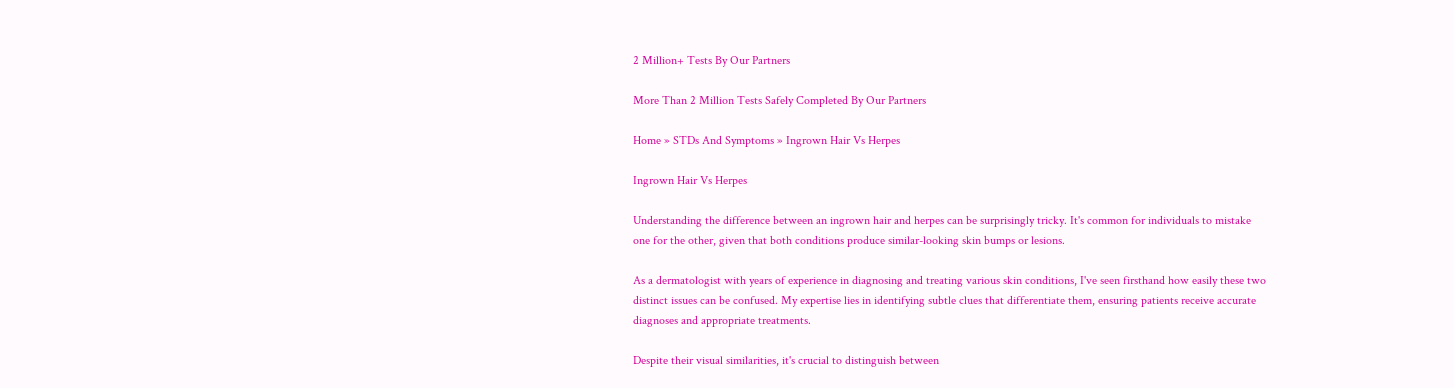2 Million+ Tests By Our Partners

More Than 2 Million Tests Safely Completed By Our Partners

Home » STDs And Symptoms » Ingrown Hair Vs Herpes

Ingrown Hair Vs Herpes

Understanding the difference between an ingrown hair and herpes can be surprisingly tricky. It's common for individuals to mistake one for the other, given that both conditions produce similar-looking skin bumps or lesions.

As a dermatologist with years of experience in diagnosing and treating various skin conditions, I've seen firsthand how easily these two distinct issues can be confused. My expertise lies in identifying subtle clues that differentiate them, ensuring patients receive accurate diagnoses and appropriate treatments.

Despite their visual similarities, it's crucial to distinguish between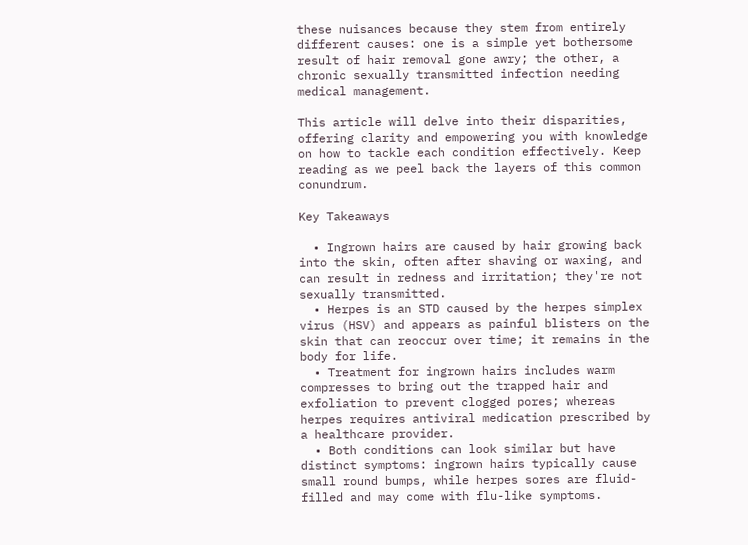these nuisances because they stem from entirely different causes: one is a simple yet bothersome result of hair removal gone awry; the other, a chronic sexually transmitted infection needing medical management.

This article will delve into their disparities, offering clarity and empowering you with knowledge on how to tackle each condition effectively. Keep reading as we peel back the layers of this common conundrum.

Key Takeaways

  • Ingrown hairs are caused by hair growing back into the skin, often after shaving or waxing, and can result in redness and irritation; they're not sexually transmitted.
  • Herpes is an STD caused by the herpes simplex virus (HSV) and appears as painful blisters on the skin that can reoccur over time; it remains in the body for life.
  • Treatment for ingrown hairs includes warm compresses to bring out the trapped hair and exfoliation to prevent clogged pores; whereas herpes requires antiviral medication prescribed by a healthcare provider.
  • Both conditions can look similar but have distinct symptoms: ingrown hairs typically cause small round bumps, while herpes sores are fluid-filled and may come with flu-like symptoms.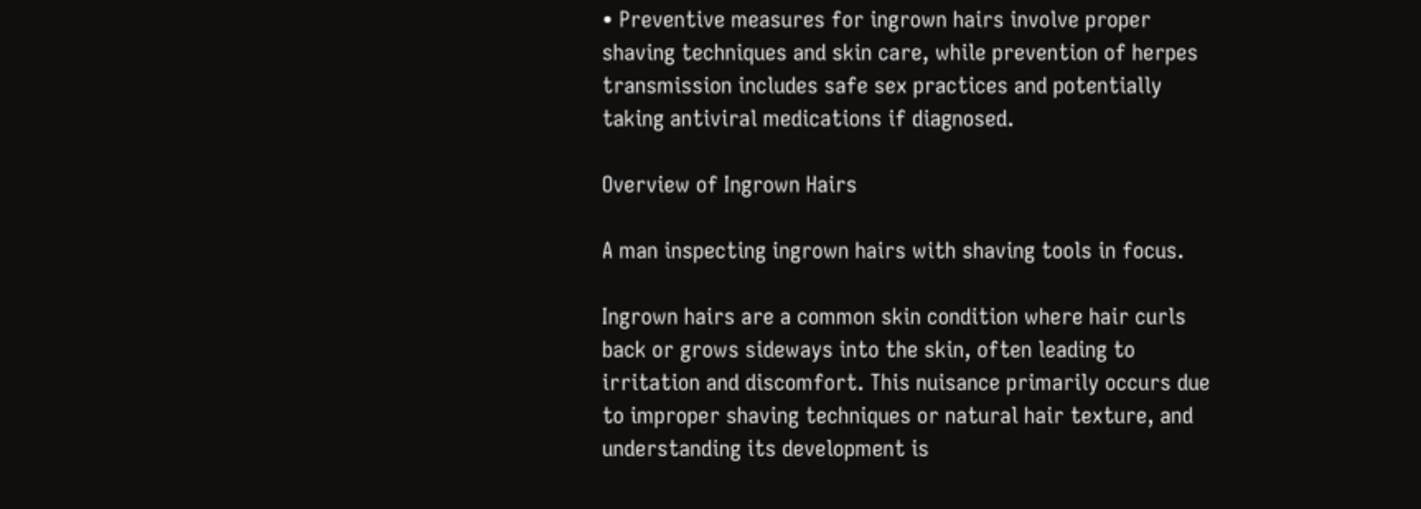• Preventive measures for ingrown hairs involve proper shaving techniques and skin care, while prevention of herpes transmission includes safe sex practices and potentially taking antiviral medications if diagnosed.

Overview of Ingrown Hairs

A man inspecting ingrown hairs with shaving tools in focus.

Ingrown hairs are a common skin condition where hair curls back or grows sideways into the skin, often leading to irritation and discomfort. This nuisance primarily occurs due to improper shaving techniques or natural hair texture, and understanding its development is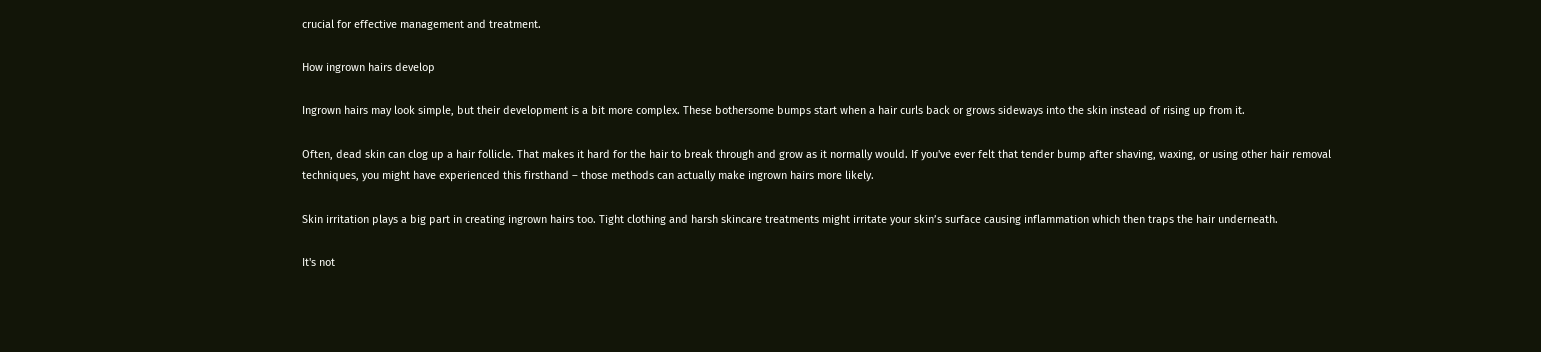crucial for effective management and treatment.

How ingrown hairs develop

Ingrown hairs may look simple, but their development is a bit more complex. These bothersome bumps start when a hair curls back or grows sideways into the skin instead of rising up from it.

Often, dead skin can clog up a hair follicle. That makes it hard for the hair to break through and grow as it normally would. If you've ever felt that tender bump after shaving, waxing, or using other hair removal techniques, you might have experienced this firsthand – those methods can actually make ingrown hairs more likely.

Skin irritation plays a big part in creating ingrown hairs too. Tight clothing and harsh skincare treatments might irritate your skin’s surface causing inflammation which then traps the hair underneath.

It's not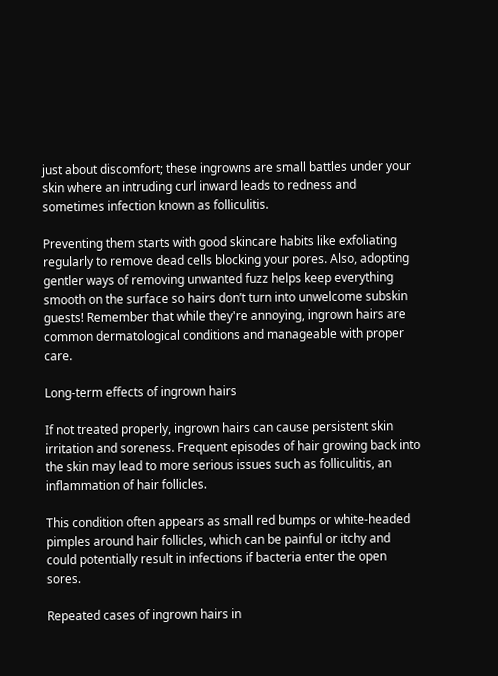just about discomfort; these ingrowns are small battles under your skin where an intruding curl inward leads to redness and sometimes infection known as folliculitis.

Preventing them starts with good skincare habits like exfoliating regularly to remove dead cells blocking your pores. Also, adopting gentler ways of removing unwanted fuzz helps keep everything smooth on the surface so hairs don’t turn into unwelcome subskin guests! Remember that while they're annoying, ingrown hairs are common dermatological conditions and manageable with proper care.

Long-term effects of ingrown hairs

If not treated properly, ingrown hairs can cause persistent skin irritation and soreness. Frequent episodes of hair growing back into the skin may lead to more serious issues such as folliculitis, an inflammation of hair follicles.

This condition often appears as small red bumps or white-headed pimples around hair follicles, which can be painful or itchy and could potentially result in infections if bacteria enter the open sores.

Repeated cases of ingrown hairs in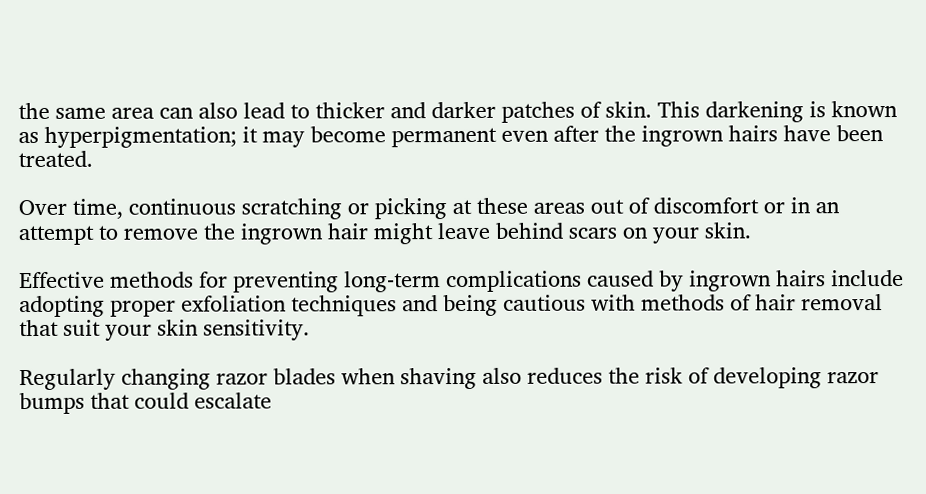the same area can also lead to thicker and darker patches of skin. This darkening is known as hyperpigmentation; it may become permanent even after the ingrown hairs have been treated.

Over time, continuous scratching or picking at these areas out of discomfort or in an attempt to remove the ingrown hair might leave behind scars on your skin.

Effective methods for preventing long-term complications caused by ingrown hairs include adopting proper exfoliation techniques and being cautious with methods of hair removal that suit your skin sensitivity.

Regularly changing razor blades when shaving also reduces the risk of developing razor bumps that could escalate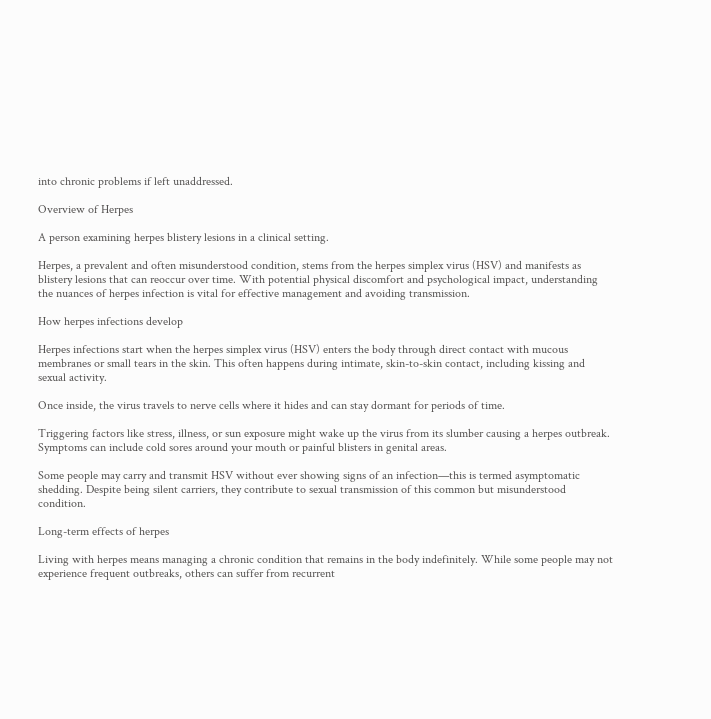into chronic problems if left unaddressed.

Overview of Herpes

A person examining herpes blistery lesions in a clinical setting.

Herpes, a prevalent and often misunderstood condition, stems from the herpes simplex virus (HSV) and manifests as blistery lesions that can reoccur over time. With potential physical discomfort and psychological impact, understanding the nuances of herpes infection is vital for effective management and avoiding transmission.

How herpes infections develop

Herpes infections start when the herpes simplex virus (HSV) enters the body through direct contact with mucous membranes or small tears in the skin. This often happens during intimate, skin-to-skin contact, including kissing and sexual activity.

Once inside, the virus travels to nerve cells where it hides and can stay dormant for periods of time.

Triggering factors like stress, illness, or sun exposure might wake up the virus from its slumber causing a herpes outbreak. Symptoms can include cold sores around your mouth or painful blisters in genital areas.

Some people may carry and transmit HSV without ever showing signs of an infection—this is termed asymptomatic shedding. Despite being silent carriers, they contribute to sexual transmission of this common but misunderstood condition.

Long-term effects of herpes

Living with herpes means managing a chronic condition that remains in the body indefinitely. While some people may not experience frequent outbreaks, others can suffer from recurrent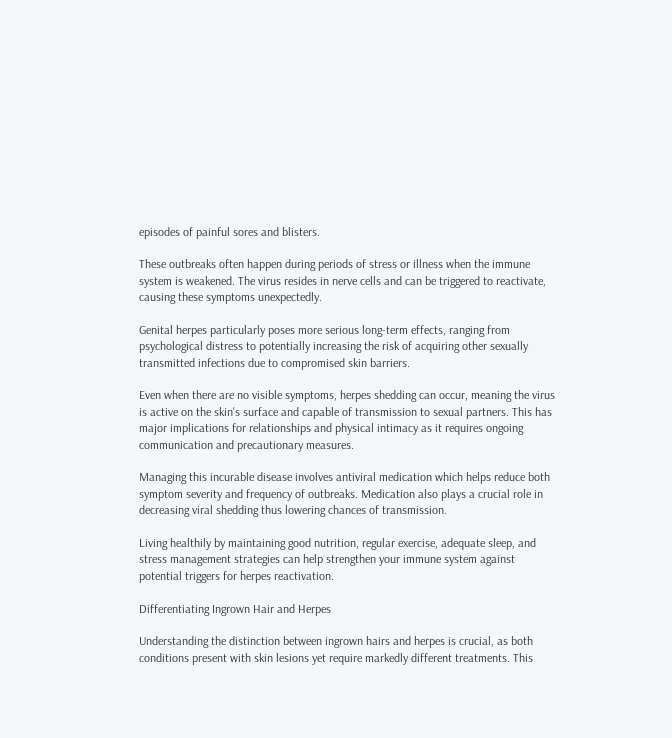episodes of painful sores and blisters.

These outbreaks often happen during periods of stress or illness when the immune system is weakened. The virus resides in nerve cells and can be triggered to reactivate, causing these symptoms unexpectedly.

Genital herpes particularly poses more serious long-term effects, ranging from psychological distress to potentially increasing the risk of acquiring other sexually transmitted infections due to compromised skin barriers.

Even when there are no visible symptoms, herpes shedding can occur, meaning the virus is active on the skin's surface and capable of transmission to sexual partners. This has major implications for relationships and physical intimacy as it requires ongoing communication and precautionary measures.

Managing this incurable disease involves antiviral medication which helps reduce both symptom severity and frequency of outbreaks. Medication also plays a crucial role in decreasing viral shedding thus lowering chances of transmission.

Living healthily by maintaining good nutrition, regular exercise, adequate sleep, and stress management strategies can help strengthen your immune system against potential triggers for herpes reactivation.

Differentiating Ingrown Hair and Herpes

Understanding the distinction between ingrown hairs and herpes is crucial, as both conditions present with skin lesions yet require markedly different treatments. This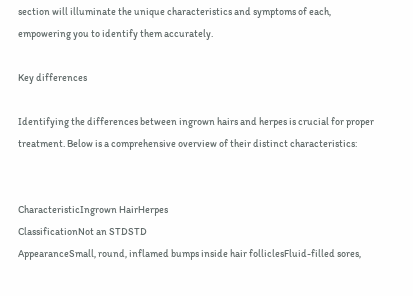section will illuminate the unique characteristics and symptoms of each, empowering you to identify them accurately.

Key differences

Identifying the differences between ingrown hairs and herpes is crucial for proper treatment. Below is a comprehensive overview of their distinct characteristics:


CharacteristicIngrown HairHerpes
ClassificationNot an STDSTD
AppearanceSmall, round, inflamed bumps inside hair folliclesFluid-filled sores,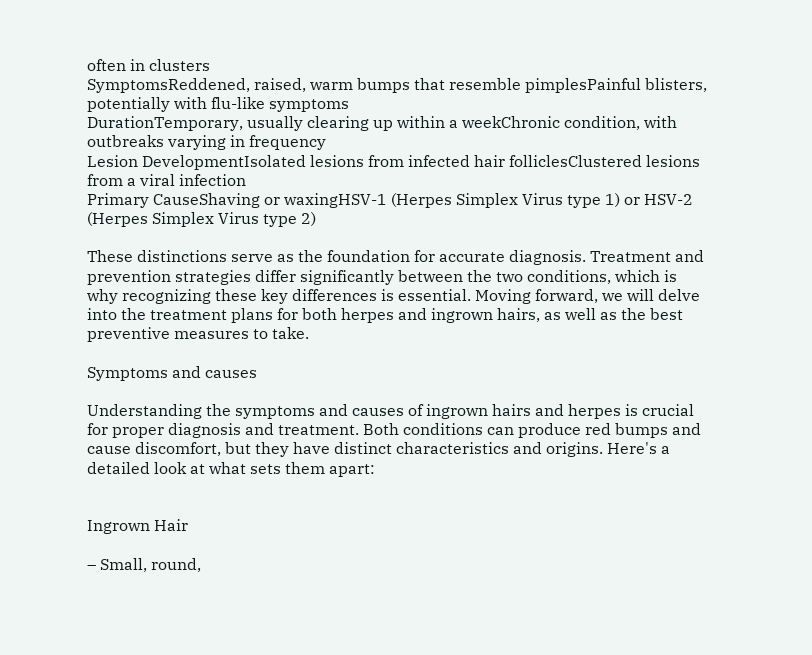often in clusters
SymptomsReddened, raised, warm bumps that resemble pimplesPainful blisters, potentially with flu-like symptoms
DurationTemporary, usually clearing up within a weekChronic condition, with outbreaks varying in frequency
Lesion DevelopmentIsolated lesions from infected hair folliclesClustered lesions from a viral infection
Primary CauseShaving or waxingHSV-1 (Herpes Simplex Virus type 1) or HSV-2 (Herpes Simplex Virus type 2)

These distinctions serve as the foundation for accurate diagnosis. Treatment and prevention strategies differ significantly between the two conditions, which is why recognizing these key differences is essential. Moving forward, we will delve into the treatment plans for both herpes and ingrown hairs, as well as the best preventive measures to take.

Symptoms and causes

Understanding the symptoms and causes of ingrown hairs and herpes is crucial for proper diagnosis and treatment. Both conditions can produce red bumps and cause discomfort, but they have distinct characteristics and origins. Here's a detailed look at what sets them apart:


Ingrown Hair

– Small, round,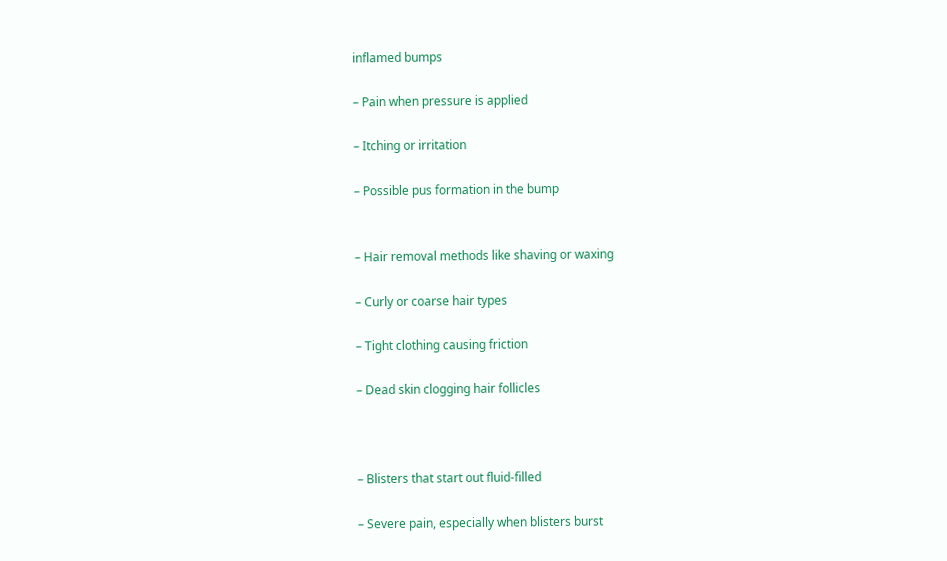inflamed bumps

– Pain when pressure is applied

– Itching or irritation

– Possible pus formation in the bump


– Hair removal methods like shaving or waxing

– Curly or coarse hair types

– Tight clothing causing friction

– Dead skin clogging hair follicles



– Blisters that start out fluid-filled

– Severe pain, especially when blisters burst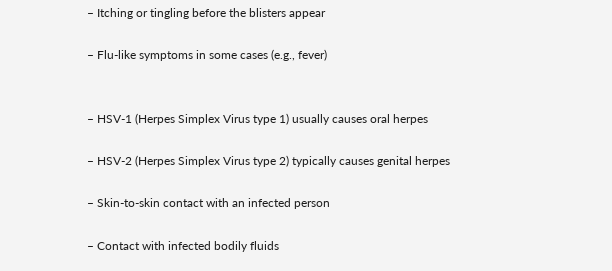– Itching or tingling before the blisters appear

– Flu-like symptoms in some cases (e.g., fever)


– HSV-1 (Herpes Simplex Virus type 1) usually causes oral herpes

– HSV-2 (Herpes Simplex Virus type 2) typically causes genital herpes

– Skin-to-skin contact with an infected person

– Contact with infected bodily fluids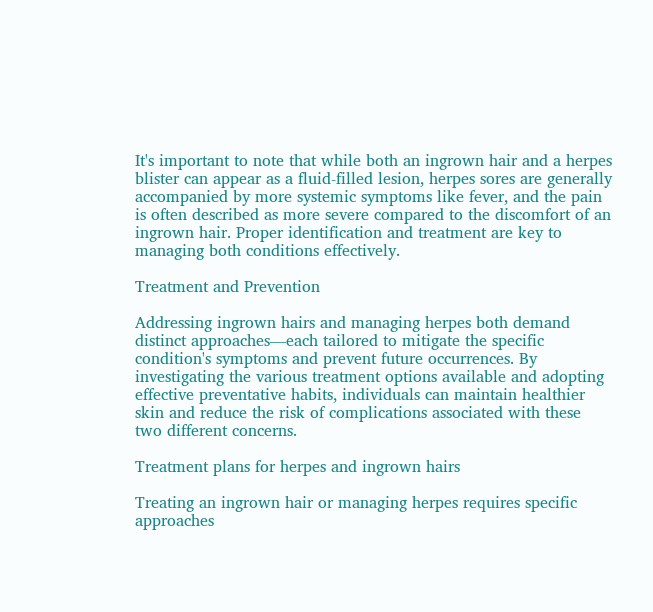It's important to note that while both an ingrown hair and a herpes blister can appear as a fluid-filled lesion, herpes sores are generally accompanied by more systemic symptoms like fever, and the pain is often described as more severe compared to the discomfort of an ingrown hair. Proper identification and treatment are key to managing both conditions effectively.

Treatment and Prevention

Addressing ingrown hairs and managing herpes both demand distinct approaches—each tailored to mitigate the specific condition's symptoms and prevent future occurrences. By investigating the various treatment options available and adopting effective preventative habits, individuals can maintain healthier skin and reduce the risk of complications associated with these two different concerns.

Treatment plans for herpes and ingrown hairs

Treating an ingrown hair or managing herpes requires specific approaches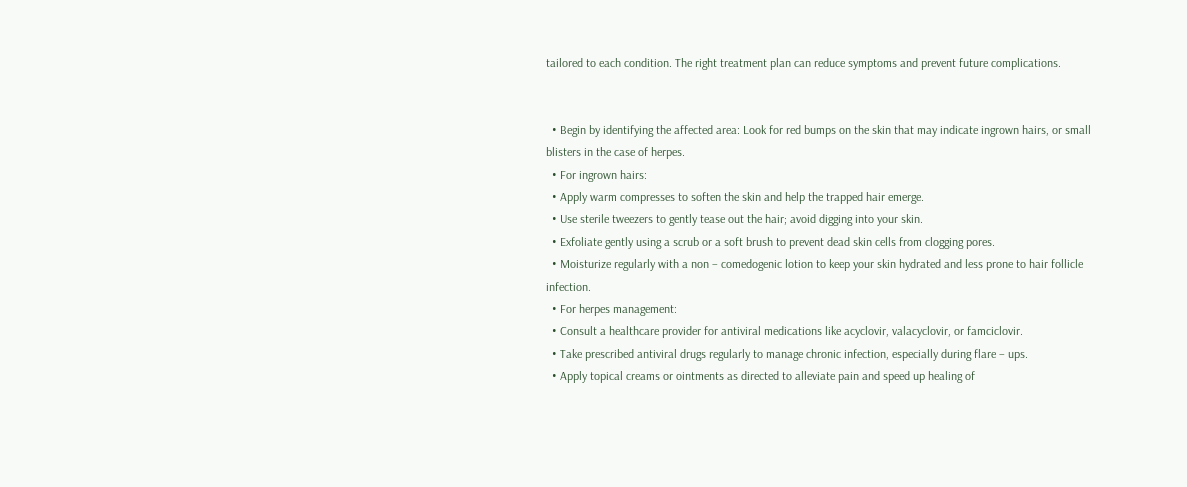tailored to each condition. The right treatment plan can reduce symptoms and prevent future complications.


  • Begin by identifying the affected area: Look for red bumps on the skin that may indicate ingrown hairs, or small blisters in the case of herpes.
  • For ingrown hairs:
  • Apply warm compresses to soften the skin and help the trapped hair emerge.
  • Use sterile tweezers to gently tease out the hair; avoid digging into your skin.
  • Exfoliate gently using a scrub or a soft brush to prevent dead skin cells from clogging pores.
  • Moisturize regularly with a non – comedogenic lotion to keep your skin hydrated and less prone to hair follicle infection.
  • For herpes management:
  • Consult a healthcare provider for antiviral medications like acyclovir, valacyclovir, or famciclovir.
  • Take prescribed antiviral drugs regularly to manage chronic infection, especially during flare – ups.
  • Apply topical creams or ointments as directed to alleviate pain and speed up healing of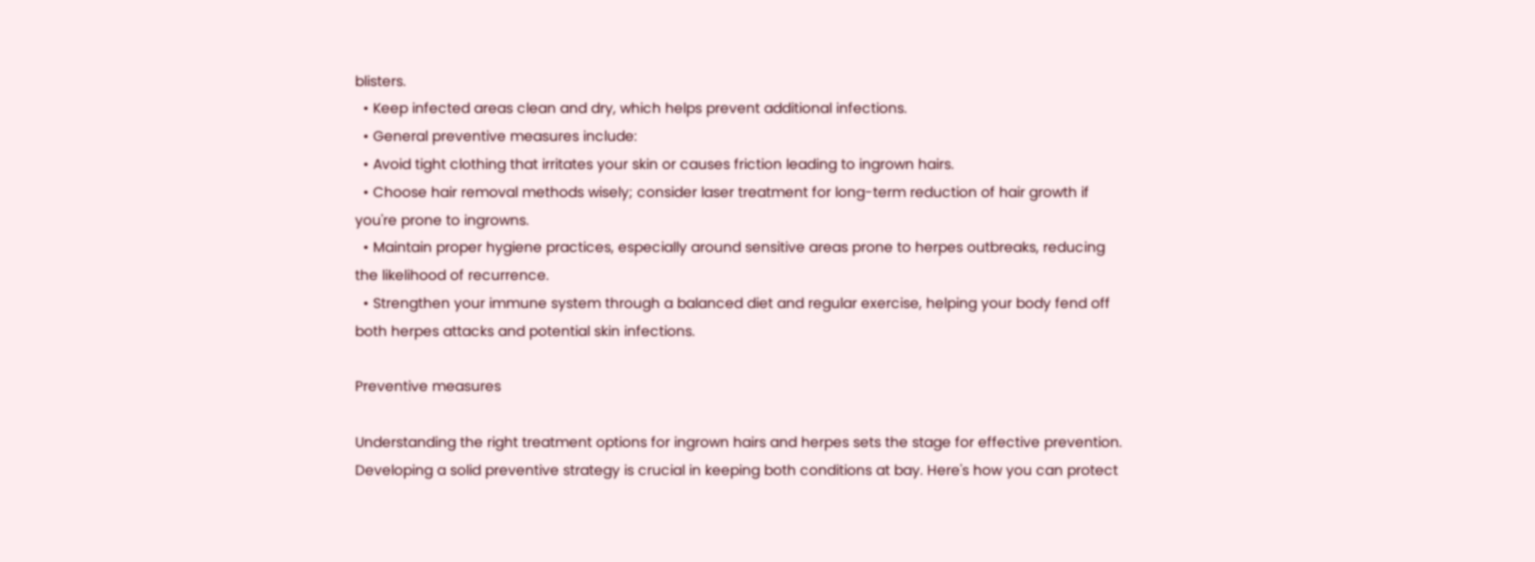blisters.
  • Keep infected areas clean and dry, which helps prevent additional infections.
  • General preventive measures include:
  • Avoid tight clothing that irritates your skin or causes friction leading to ingrown hairs.
  • Choose hair removal methods wisely; consider laser treatment for long-term reduction of hair growth if you're prone to ingrowns.
  • Maintain proper hygiene practices, especially around sensitive areas prone to herpes outbreaks, reducing the likelihood of recurrence.
  • Strengthen your immune system through a balanced diet and regular exercise, helping your body fend off both herpes attacks and potential skin infections.

Preventive measures

Understanding the right treatment options for ingrown hairs and herpes sets the stage for effective prevention. Developing a solid preventive strategy is crucial in keeping both conditions at bay. Here's how you can protect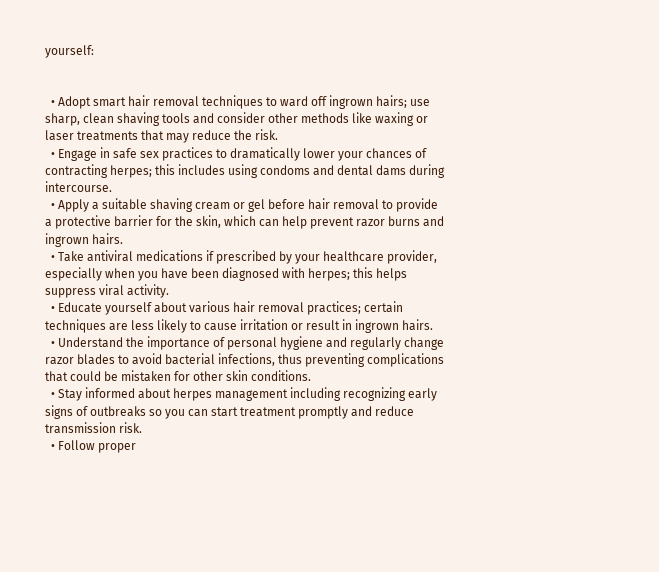yourself:


  • Adopt smart hair removal techniques to ward off ingrown hairs; use sharp, clean shaving tools and consider other methods like waxing or laser treatments that may reduce the risk.
  • Engage in safe sex practices to dramatically lower your chances of contracting herpes; this includes using condoms and dental dams during intercourse.
  • Apply a suitable shaving cream or gel before hair removal to provide a protective barrier for the skin, which can help prevent razor burns and ingrown hairs.
  • Take antiviral medications if prescribed by your healthcare provider, especially when you have been diagnosed with herpes; this helps suppress viral activity.
  • Educate yourself about various hair removal practices; certain techniques are less likely to cause irritation or result in ingrown hairs.
  • Understand the importance of personal hygiene and regularly change razor blades to avoid bacterial infections, thus preventing complications that could be mistaken for other skin conditions.
  • Stay informed about herpes management including recognizing early signs of outbreaks so you can start treatment promptly and reduce transmission risk.
  • Follow proper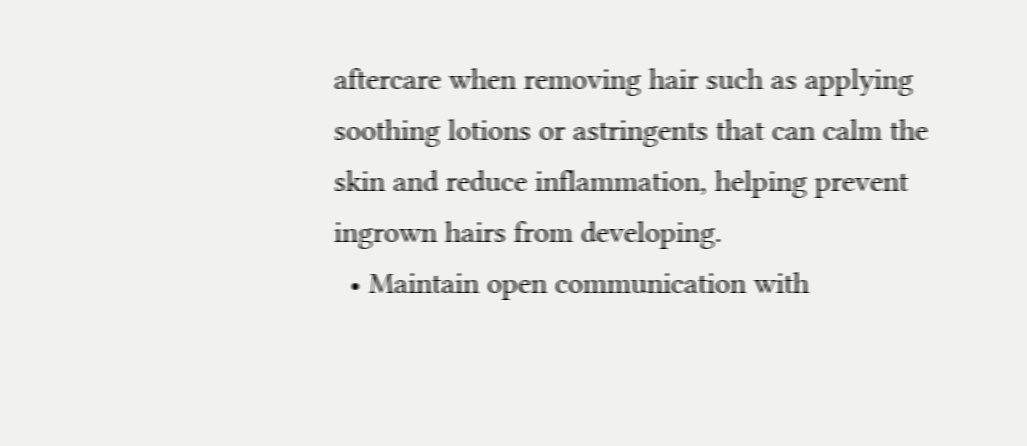aftercare when removing hair such as applying soothing lotions or astringents that can calm the skin and reduce inflammation, helping prevent ingrown hairs from developing.
  • Maintain open communication with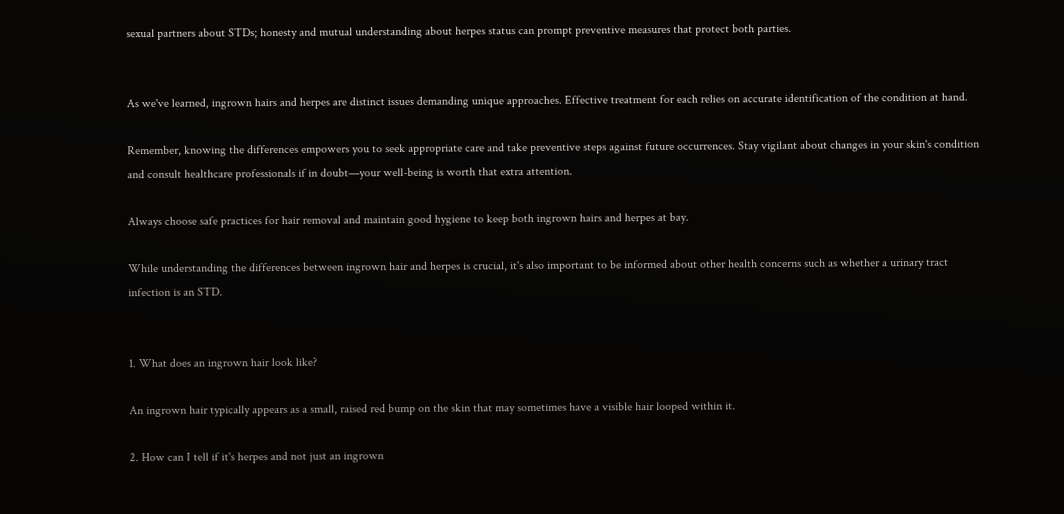sexual partners about STDs; honesty and mutual understanding about herpes status can prompt preventive measures that protect both parties.


As we've learned, ingrown hairs and herpes are distinct issues demanding unique approaches. Effective treatment for each relies on accurate identification of the condition at hand.

Remember, knowing the differences empowers you to seek appropriate care and take preventive steps against future occurrences. Stay vigilant about changes in your skin's condition and consult healthcare professionals if in doubt—your well-being is worth that extra attention.

Always choose safe practices for hair removal and maintain good hygiene to keep both ingrown hairs and herpes at bay.

While understanding the differences between ingrown hair and herpes is crucial, it's also important to be informed about other health concerns such as whether a urinary tract infection is an STD.


1. What does an ingrown hair look like?

An ingrown hair typically appears as a small, raised red bump on the skin that may sometimes have a visible hair looped within it.

2. How can I tell if it's herpes and not just an ingrown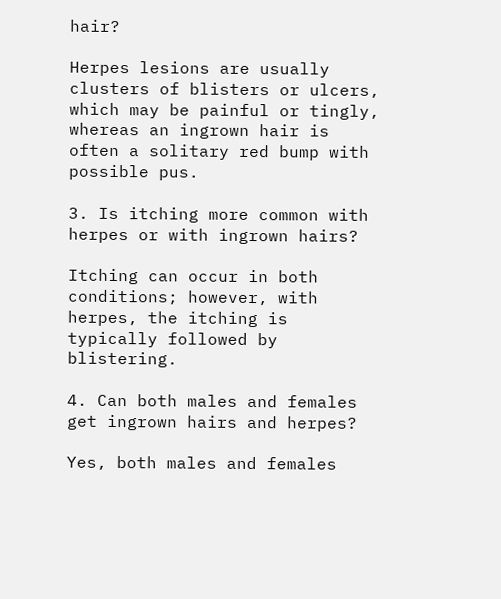hair?

Herpes lesions are usually clusters of blisters or ulcers, which may be painful or tingly, whereas an ingrown hair is often a solitary red bump with possible pus.

3. Is itching more common with herpes or with ingrown hairs?

Itching can occur in both conditions; however, with herpes, the itching is typically followed by blistering.

4. Can both males and females get ingrown hairs and herpes?

Yes, both males and females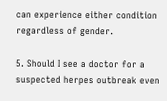can experience either condition regardless of gender.

5. Should I see a doctor for a suspected herpes outbreak even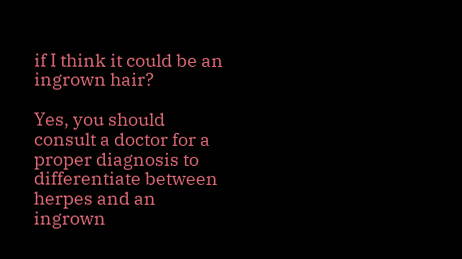if I think it could be an ingrown hair?

Yes, you should consult a doctor for a proper diagnosis to differentiate between herpes and an ingrown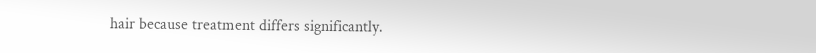hair because treatment differs significantly.